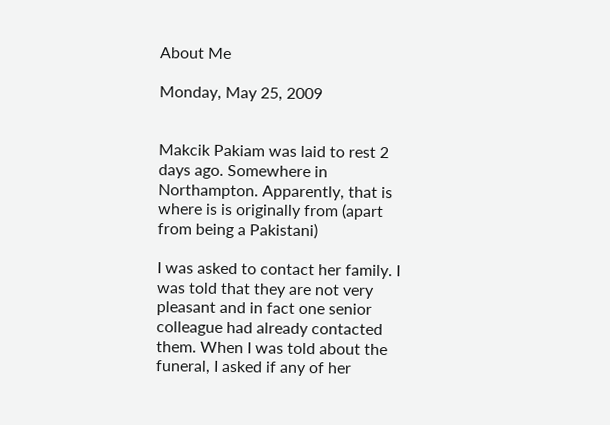About Me

Monday, May 25, 2009


Makcik Pakiam was laid to rest 2 days ago. Somewhere in Northampton. Apparently, that is where is is originally from (apart from being a Pakistani)

I was asked to contact her family. I was told that they are not very pleasant and in fact one senior colleague had already contacted them. When I was told about the funeral, I asked if any of her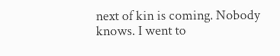next of kin is coming. Nobody knows. I went to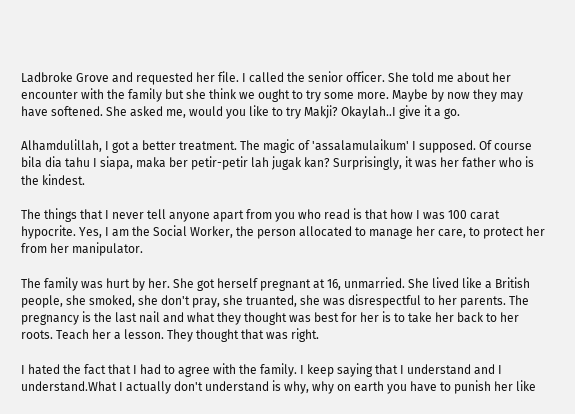Ladbroke Grove and requested her file. I called the senior officer. She told me about her encounter with the family but she think we ought to try some more. Maybe by now they may have softened. She asked me, would you like to try Makji? Okaylah..I give it a go.

Alhamdulillah, I got a better treatment. The magic of 'assalamulaikum' I supposed. Of course bila dia tahu I siapa, maka ber petir-petir lah jugak kan? Surprisingly, it was her father who is the kindest.

The things that I never tell anyone apart from you who read is that how I was 100 carat hypocrite. Yes, I am the Social Worker, the person allocated to manage her care, to protect her from her manipulator.

The family was hurt by her. She got herself pregnant at 16, unmarried. She lived like a British people, she smoked, she don't pray, she truanted, she was disrespectful to her parents. The pregnancy is the last nail and what they thought was best for her is to take her back to her roots. Teach her a lesson. They thought that was right.

I hated the fact that I had to agree with the family. I keep saying that I understand and I understand.What I actually don't understand is why, why on earth you have to punish her like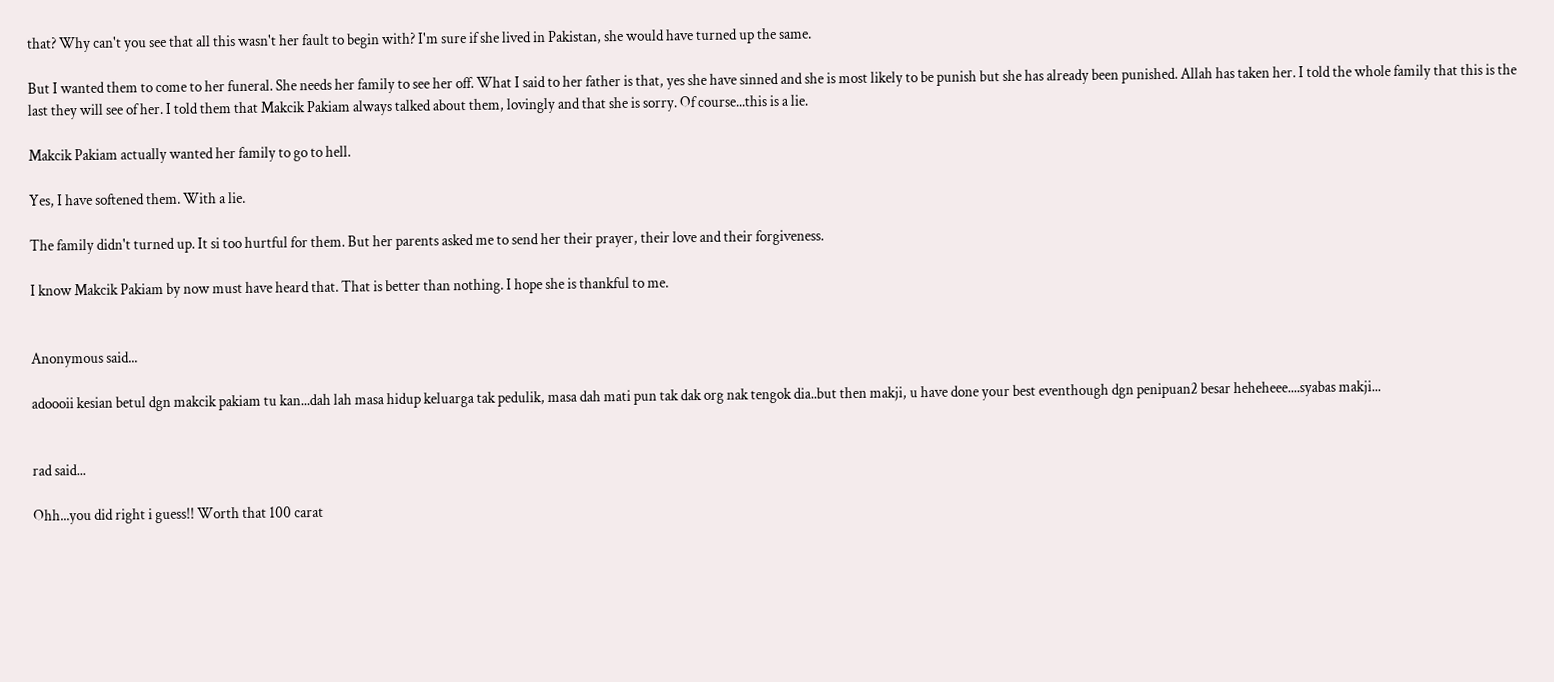that? Why can't you see that all this wasn't her fault to begin with? I'm sure if she lived in Pakistan, she would have turned up the same.

But I wanted them to come to her funeral. She needs her family to see her off. What I said to her father is that, yes she have sinned and she is most likely to be punish but she has already been punished. Allah has taken her. I told the whole family that this is the last they will see of her. I told them that Makcik Pakiam always talked about them, lovingly and that she is sorry. Of course...this is a lie.

Makcik Pakiam actually wanted her family to go to hell.

Yes, I have softened them. With a lie.

The family didn't turned up. It si too hurtful for them. But her parents asked me to send her their prayer, their love and their forgiveness.

I know Makcik Pakiam by now must have heard that. That is better than nothing. I hope she is thankful to me.


Anonymous said...

adoooii kesian betul dgn makcik pakiam tu kan...dah lah masa hidup keluarga tak pedulik, masa dah mati pun tak dak org nak tengok dia..but then makji, u have done your best eventhough dgn penipuan2 besar heheheee....syabas makji...


rad said...

Ohh...you did right i guess!! Worth that 100 carat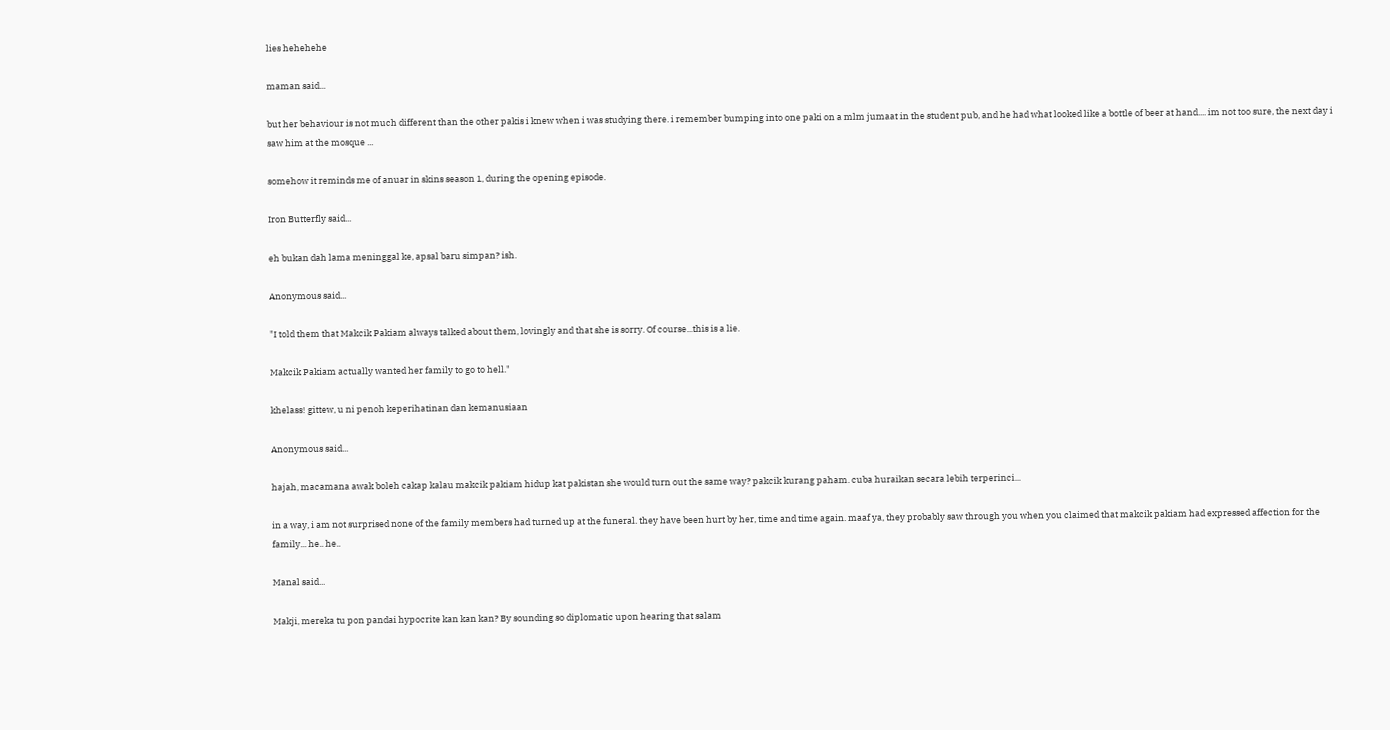lies hehehehe

maman said...

but her behaviour is not much different than the other pakis i knew when i was studying there. i remember bumping into one paki on a mlm jumaat in the student pub, and he had what looked like a bottle of beer at hand.... im not too sure, the next day i saw him at the mosque ...

somehow it reminds me of anuar in skins season 1, during the opening episode.

Iron Butterfly said...

eh bukan dah lama meninggal ke, apsal baru simpan? ish.

Anonymous said...

"I told them that Makcik Pakiam always talked about them, lovingly and that she is sorry. Of course...this is a lie.

Makcik Pakiam actually wanted her family to go to hell."

khelass! gittew, u ni penoh keperihatinan dan kemanusiaan

Anonymous said...

hajah, macamana awak boleh cakap kalau makcik pakiam hidup kat pakistan she would turn out the same way? pakcik kurang paham. cuba huraikan secara lebih terperinci...

in a way, i am not surprised none of the family members had turned up at the funeral. they have been hurt by her, time and time again. maaf ya, they probably saw through you when you claimed that makcik pakiam had expressed affection for the family... he.. he..

Manal said...

Makji, mereka tu pon pandai hypocrite kan kan kan? By sounding so diplomatic upon hearing that salam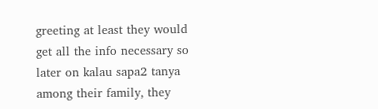greeting at least they would get all the info necessary so later on kalau sapa2 tanya among their family, they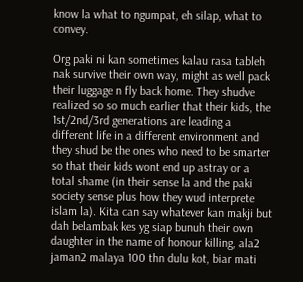know la what to ngumpat, eh silap, what to convey.

Org paki ni kan sometimes kalau rasa tableh nak survive their own way, might as well pack their luggage n fly back home. They shudve realized so so much earlier that their kids, the 1st/2nd/3rd generations are leading a different life in a different environment and they shud be the ones who need to be smarter so that their kids wont end up astray or a total shame (in their sense la and the paki society sense plus how they wud interprete islam la). Kita can say whatever kan makji but dah belambak kes yg siap bunuh their own daughter in the name of honour killing, ala2 jaman2 malaya 100 thn dulu kot, biar mati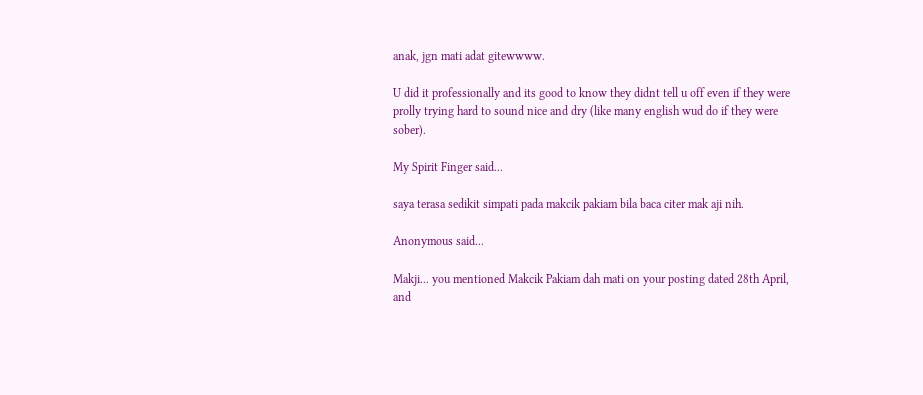anak, jgn mati adat gitewwww.

U did it professionally and its good to know they didnt tell u off even if they were prolly trying hard to sound nice and dry (like many english wud do if they were sober).

My Spirit Finger said...

saya terasa sedikit simpati pada makcik pakiam bila baca citer mak aji nih.

Anonymous said...

Makji... you mentioned Makcik Pakiam dah mati on your posting dated 28th April, and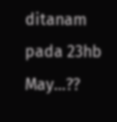ditanam pada 23hb May...??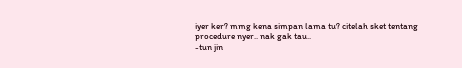iyer ker? mmg kena simpan lama tu? citelah sket tentang procedure nyer.. nak gak tau..
-tun jin